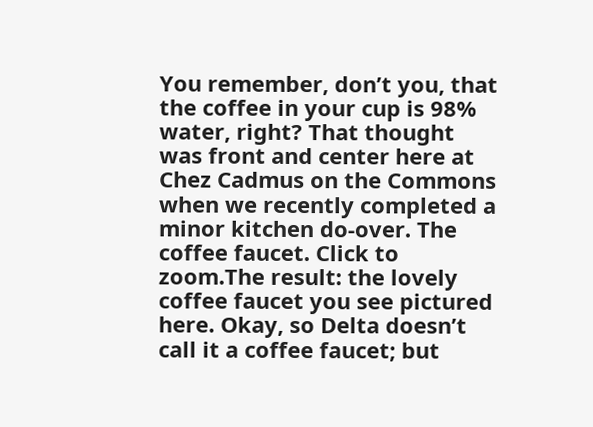You remember, don’t you, that the coffee in your cup is 98% water, right? That thought was front and center here at Chez Cadmus on the Commons when we recently completed a minor kitchen do-over. The coffee faucet. Click to zoom.The result: the lovely coffee faucet you see pictured here. Okay, so Delta doesn’t call it a coffee faucet; but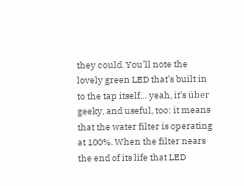they could. You’ll note the lovely green LED that’s built in to the tap itself… yeah, it’s über geeky, and useful, too: it means that the water filter is operating at 100%. When the filter nears the end of its life that LED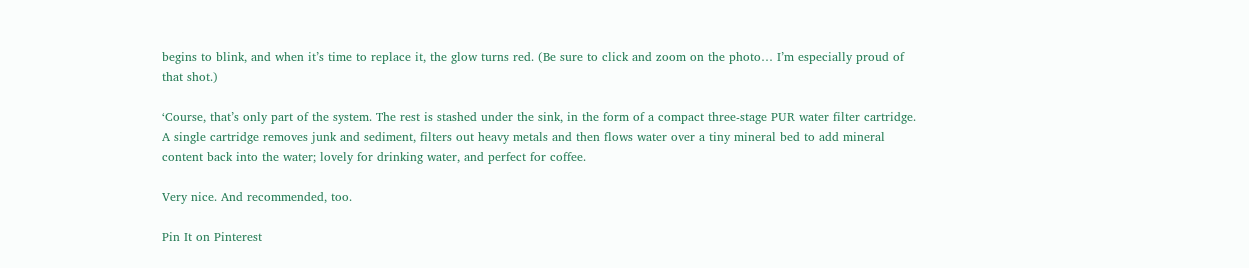begins to blink, and when it’s time to replace it, the glow turns red. (Be sure to click and zoom on the photo… I’m especially proud of that shot.)

‘Course, that’s only part of the system. The rest is stashed under the sink, in the form of a compact three-stage PUR water filter cartridge. A single cartridge removes junk and sediment, filters out heavy metals and then flows water over a tiny mineral bed to add mineral content back into the water; lovely for drinking water, and perfect for coffee.

Very nice. And recommended, too.

Pin It on Pinterest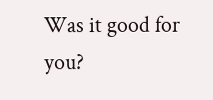Was it good for you?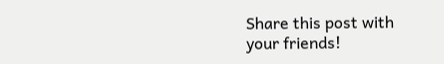Share this post with your friends!